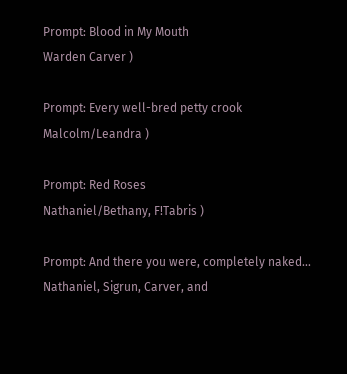Prompt: Blood in My Mouth
Warden Carver )

Prompt: Every well-bred petty crook
Malcolm/Leandra )

Prompt: Red Roses
Nathaniel/Bethany, F!Tabris )

Prompt: And there you were, completely naked...
Nathaniel, Sigrun, Carver, and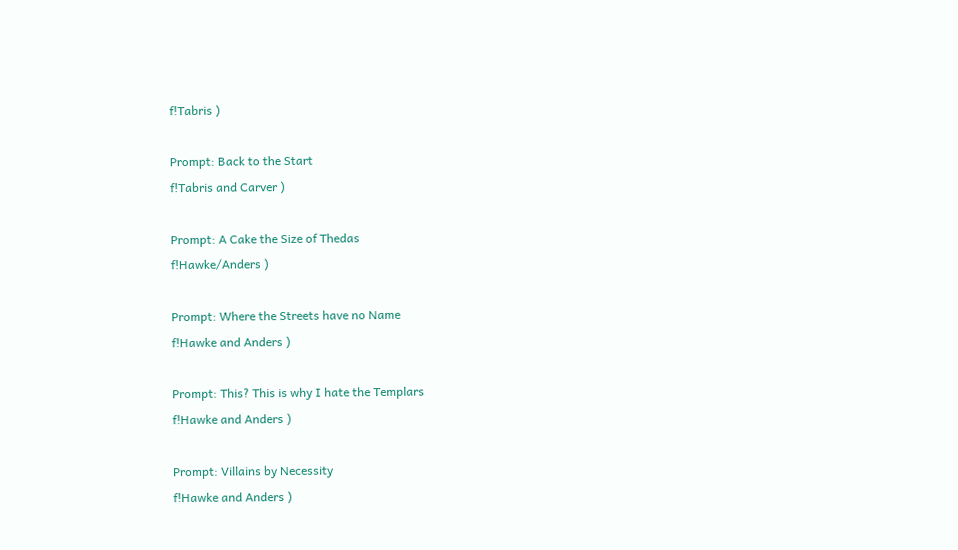f!Tabris )

Prompt: Back to the Start
f!Tabris and Carver )

Prompt: A Cake the Size of Thedas
f!Hawke/Anders )

Prompt: Where the Streets have no Name
f!Hawke and Anders )

Prompt: This? This is why I hate the Templars
f!Hawke and Anders )

Prompt: Villains by Necessity
f!Hawke and Anders )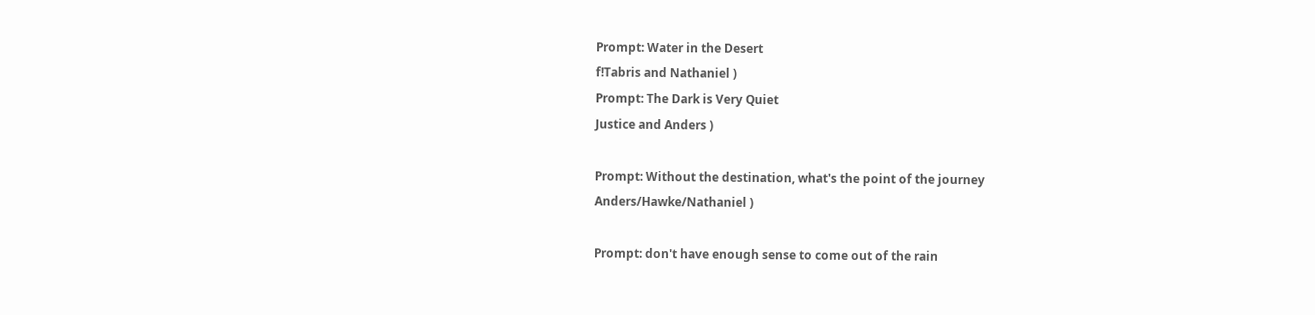Prompt: Water in the Desert
f!Tabris and Nathaniel )
Prompt: The Dark is Very Quiet
Justice and Anders )

Prompt: Without the destination, what's the point of the journey
Anders/Hawke/Nathaniel )

Prompt: don't have enough sense to come out of the rain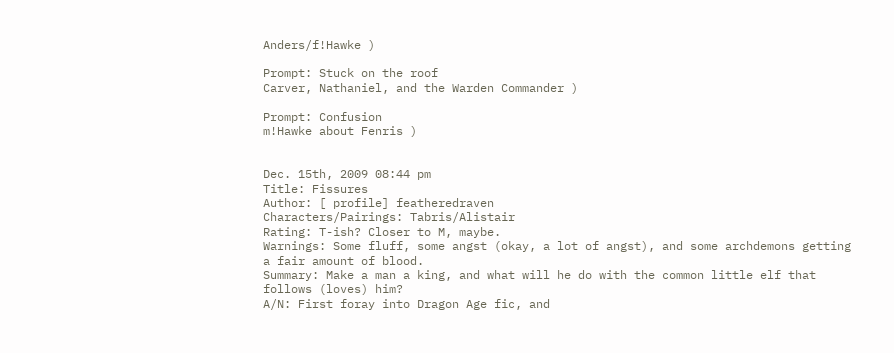Anders/f!Hawke )

Prompt: Stuck on the roof
Carver, Nathaniel, and the Warden Commander )

Prompt: Confusion
m!Hawke about Fenris )


Dec. 15th, 2009 08:44 pm
Title: Fissures
Author: [ profile] featheredraven
Characters/Pairings: Tabris/Alistair
Rating: T-ish? Closer to M, maybe.
Warnings: Some fluff, some angst (okay, a lot of angst), and some archdemons getting a fair amount of blood.
Summary: Make a man a king, and what will he do with the common little elf that follows (loves) him?
A/N: First foray into Dragon Age fic, and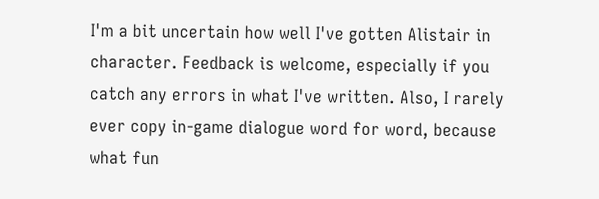I'm a bit uncertain how well I've gotten Alistair in character. Feedback is welcome, especially if you catch any errors in what I've written. Also, I rarely ever copy in-game dialogue word for word, because what fun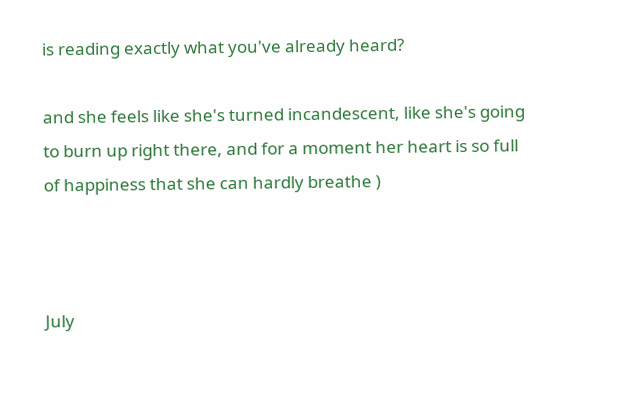is reading exactly what you've already heard?

and she feels like she's turned incandescent, like she's going to burn up right there, and for a moment her heart is so full of happiness that she can hardly breathe )



July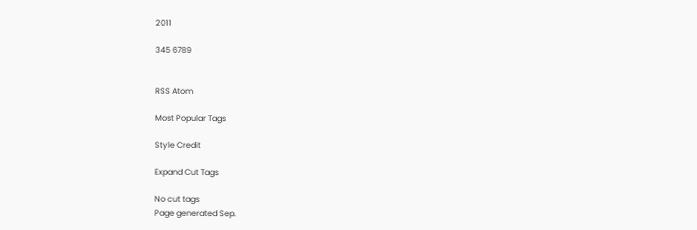2011

345 6789


RSS Atom

Most Popular Tags

Style Credit

Expand Cut Tags

No cut tags
Page generated Sep.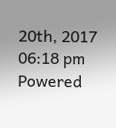20th, 2017 06:18 pm
Powered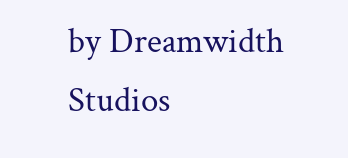by Dreamwidth Studios